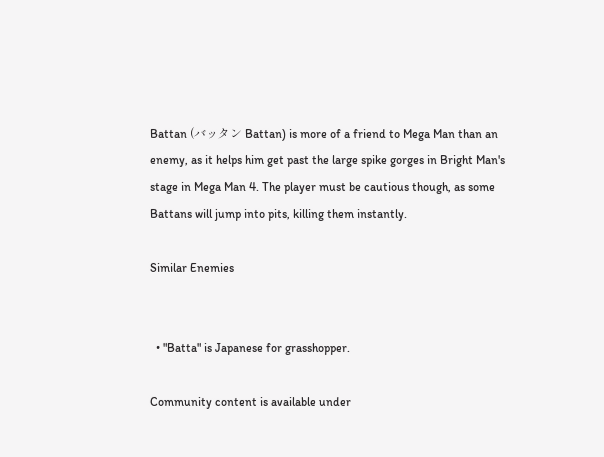Battan (バッタン Battan) is more of a friend to Mega Man than an enemy, as it helps him get past the large spike gorges in Bright Man's stage in Mega Man 4. The player must be cautious though, as some Battans will jump into pits, killing them instantly.

Similar Enemies


  • "Batta" is Japanese for grasshopper.

Community content is available under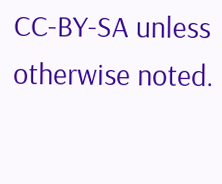CC-BY-SA unless otherwise noted.